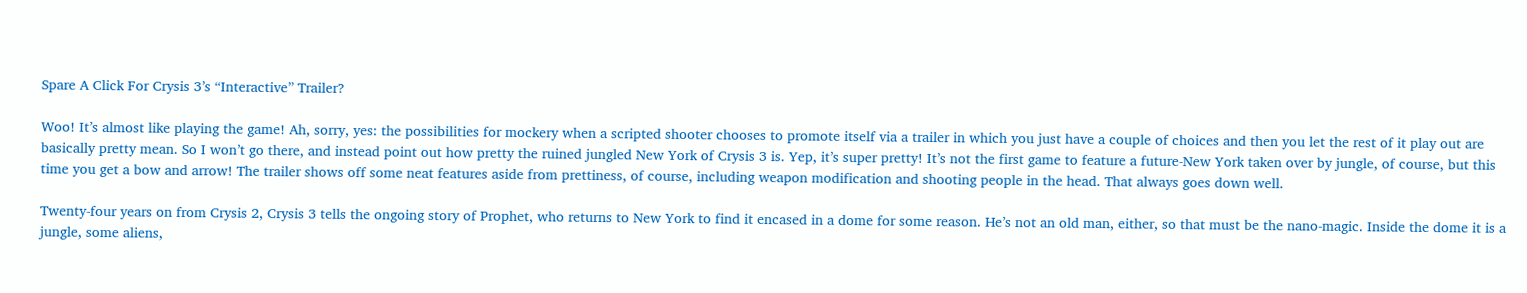Spare A Click For Crysis 3’s “Interactive” Trailer?

Woo! It’s almost like playing the game! Ah, sorry, yes: the possibilities for mockery when a scripted shooter chooses to promote itself via a trailer in which you just have a couple of choices and then you let the rest of it play out are basically pretty mean. So I won’t go there, and instead point out how pretty the ruined jungled New York of Crysis 3 is. Yep, it’s super pretty! It’s not the first game to feature a future-New York taken over by jungle, of course, but this time you get a bow and arrow! The trailer shows off some neat features aside from prettiness, of course, including weapon modification and shooting people in the head. That always goes down well.

Twenty-four years on from Crysis 2, Crysis 3 tells the ongoing story of Prophet, who returns to New York to find it encased in a dome for some reason. He’s not an old man, either, so that must be the nano-magic. Inside the dome it is a jungle, some aliens,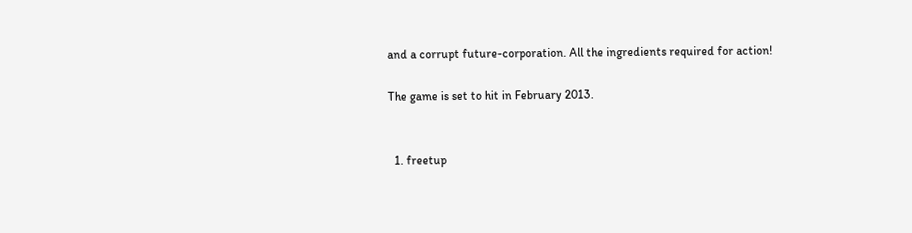and a corrupt future-corporation. All the ingredients required for action!

The game is set to hit in February 2013.


  1. freetup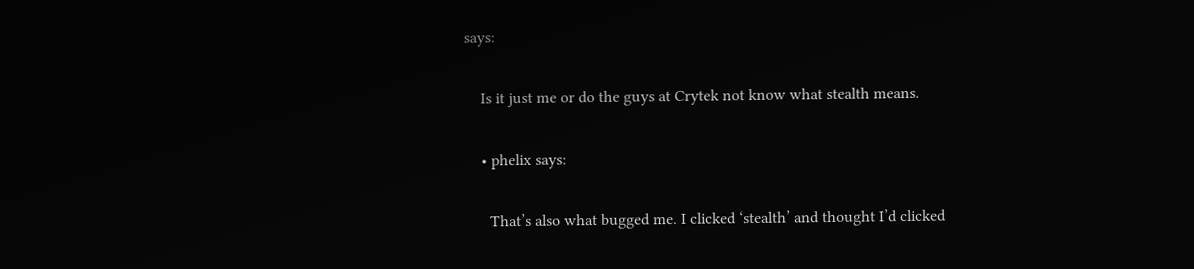says:

    Is it just me or do the guys at Crytek not know what stealth means.

    • phelix says:

      That’s also what bugged me. I clicked ‘stealth’ and thought I’d clicked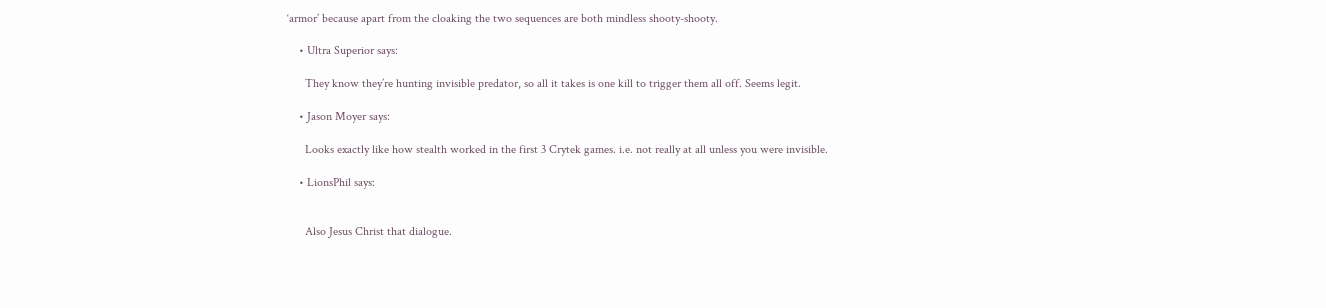‘armor’ because apart from the cloaking the two sequences are both mindless shooty-shooty.

    • Ultra Superior says:

      They know they’re hunting invisible predator, so all it takes is one kill to trigger them all off. Seems legit.

    • Jason Moyer says:

      Looks exactly like how stealth worked in the first 3 Crytek games. i.e. not really at all unless you were invisible.

    • LionsPhil says:


      Also Jesus Christ that dialogue.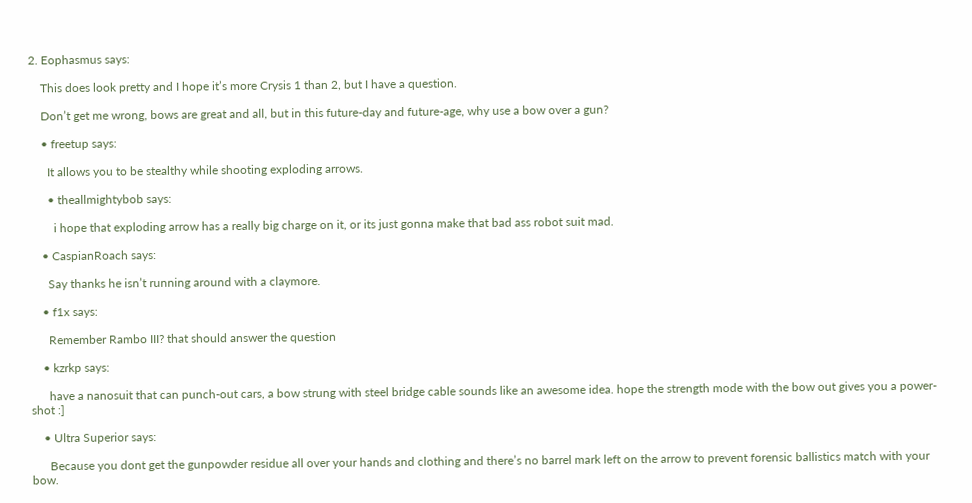2. Eophasmus says:

    This does look pretty and I hope it’s more Crysis 1 than 2, but I have a question.

    Don’t get me wrong, bows are great and all, but in this future-day and future-age, why use a bow over a gun?

    • freetup says:

      It allows you to be stealthy while shooting exploding arrows.

      • theallmightybob says:

        i hope that exploding arrow has a really big charge on it, or its just gonna make that bad ass robot suit mad.

    • CaspianRoach says:

      Say thanks he isn’t running around with a claymore.

    • f1x says:

      Remember Rambo III? that should answer the question

    • kzrkp says:

      have a nanosuit that can punch-out cars, a bow strung with steel bridge cable sounds like an awesome idea. hope the strength mode with the bow out gives you a power-shot :]

    • Ultra Superior says:

      Because you dont get the gunpowder residue all over your hands and clothing and there’s no barrel mark left on the arrow to prevent forensic ballistics match with your bow.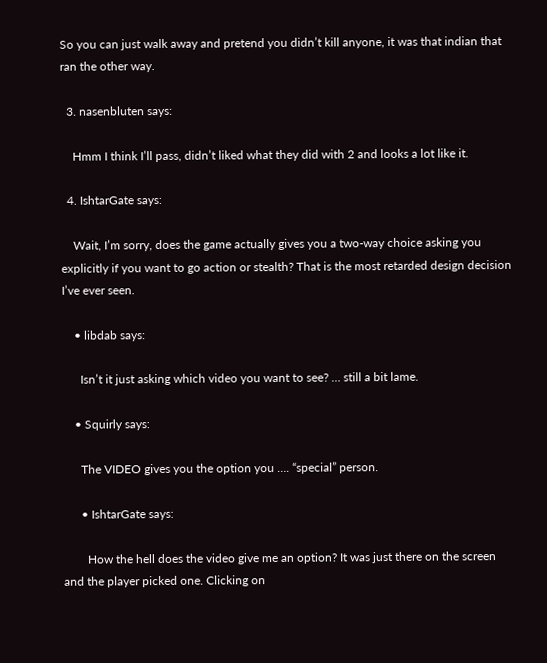So you can just walk away and pretend you didn’t kill anyone, it was that indian that ran the other way.

  3. nasenbluten says:

    Hmm I think I’ll pass, didn’t liked what they did with 2 and looks a lot like it.

  4. IshtarGate says:

    Wait, I’m sorry, does the game actually gives you a two-way choice asking you explicitly if you want to go action or stealth? That is the most retarded design decision I’ve ever seen.

    • libdab says:

      Isn’t it just asking which video you want to see? … still a bit lame.

    • Squirly says:

      The VIDEO gives you the option you …. “special” person.

      • IshtarGate says:

        How the hell does the video give me an option? It was just there on the screen and the player picked one. Clicking on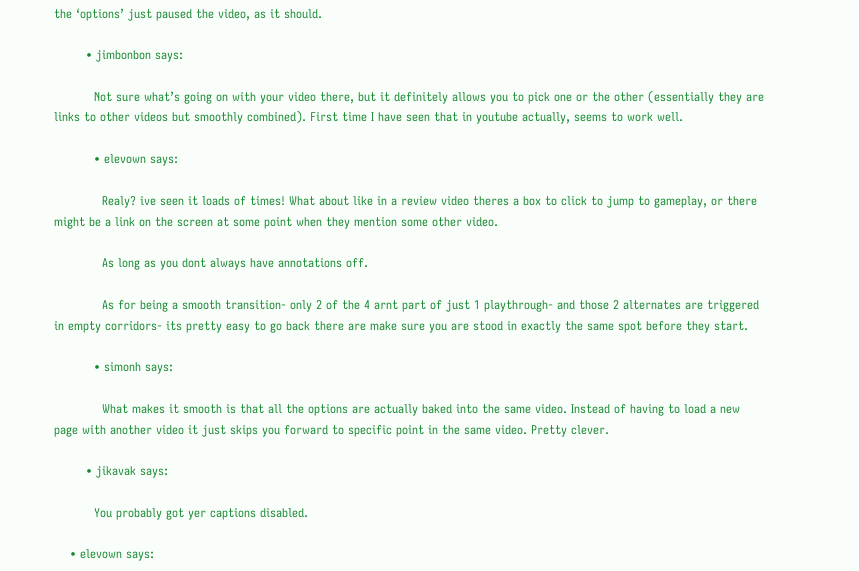the ‘options’ just paused the video, as it should.

        • jimbonbon says:

          Not sure what’s going on with your video there, but it definitely allows you to pick one or the other (essentially they are links to other videos but smoothly combined). First time I have seen that in youtube actually, seems to work well.

          • elevown says:

            Realy? ive seen it loads of times! What about like in a review video theres a box to click to jump to gameplay, or there might be a link on the screen at some point when they mention some other video.

            As long as you dont always have annotations off.

            As for being a smooth transition- only 2 of the 4 arnt part of just 1 playthrough- and those 2 alternates are triggered in empty corridors- its pretty easy to go back there are make sure you are stood in exactly the same spot before they start.

          • simonh says:

            What makes it smooth is that all the options are actually baked into the same video. Instead of having to load a new page with another video it just skips you forward to specific point in the same video. Pretty clever.

        • jikavak says:

          You probably got yer captions disabled.

    • elevown says: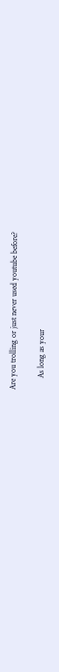Are you trolling or just never used youtube before?

      As long as your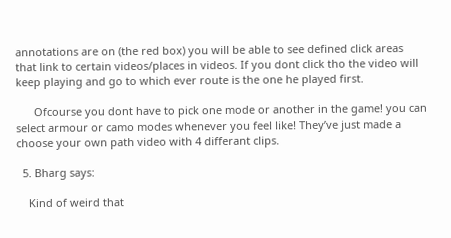annotations are on (the red box) you will be able to see defined click areas that link to certain videos/places in videos. If you dont click tho the video will keep playing and go to which ever route is the one he played first.

      Ofcourse you dont have to pick one mode or another in the game! you can select armour or camo modes whenever you feel like! They’ve just made a choose your own path video with 4 differant clips.

  5. Bharg says:

    Kind of weird that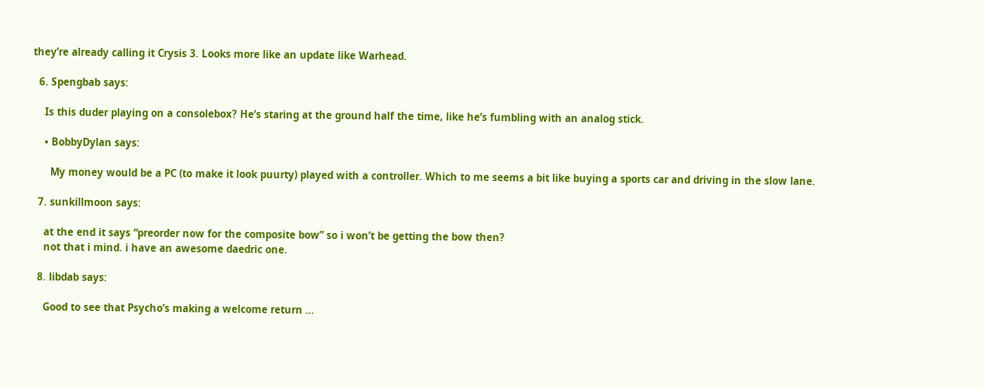they’re already calling it Crysis 3. Looks more like an update like Warhead.

  6. Spengbab says:

    Is this duder playing on a consolebox? He’s staring at the ground half the time, like he’s fumbling with an analog stick.

    • BobbyDylan says:

      My money would be a PC (to make it look puurty) played with a controller. Which to me seems a bit like buying a sports car and driving in the slow lane.

  7. sunkillmoon says:

    at the end it says “preorder now for the composite bow” so i won’t be getting the bow then?
    not that i mind. i have an awesome daedric one.

  8. libdab says:

    Good to see that Psycho’s making a welcome return …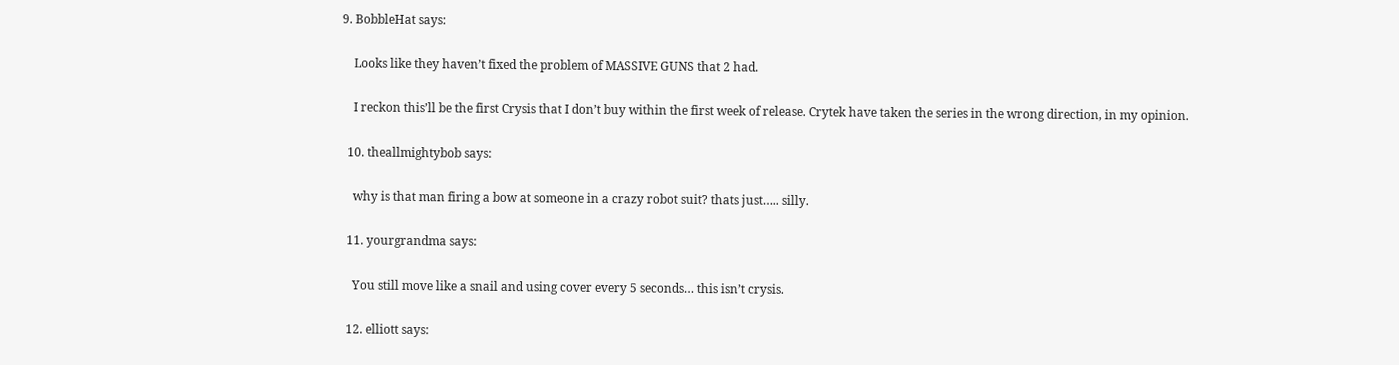9. BobbleHat says:

    Looks like they haven’t fixed the problem of MASSIVE GUNS that 2 had.

    I reckon this’ll be the first Crysis that I don’t buy within the first week of release. Crytek have taken the series in the wrong direction, in my opinion.

  10. theallmightybob says:

    why is that man firing a bow at someone in a crazy robot suit? thats just….. silly.

  11. yourgrandma says:

    You still move like a snail and using cover every 5 seconds… this isn’t crysis.

  12. elliott says: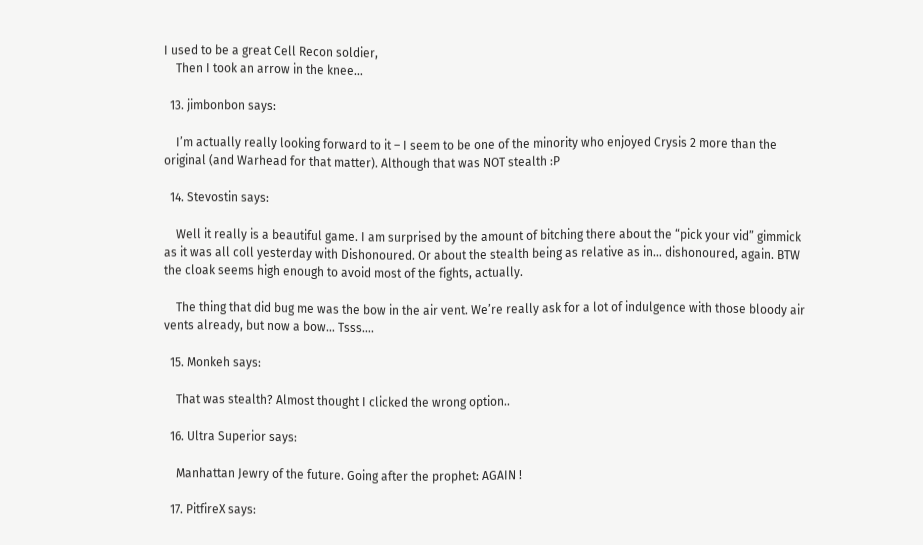I used to be a great Cell Recon soldier,
    Then I took an arrow in the knee…

  13. jimbonbon says:

    I’m actually really looking forward to it – I seem to be one of the minority who enjoyed Crysis 2 more than the original (and Warhead for that matter). Although that was NOT stealth :P

  14. Stevostin says:

    Well it really is a beautiful game. I am surprised by the amount of bitching there about the “pick your vid” gimmick as it was all coll yesterday with Dishonoured. Or about the stealth being as relative as in… dishonoured, again. BTW the cloak seems high enough to avoid most of the fights, actually.

    The thing that did bug me was the bow in the air vent. We’re really ask for a lot of indulgence with those bloody air vents already, but now a bow… Tsss….

  15. Monkeh says:

    That was stealth? Almost thought I clicked the wrong option..

  16. Ultra Superior says:

    Manhattan Jewry of the future. Going after the prophet: AGAIN !

  17. PitfireX says: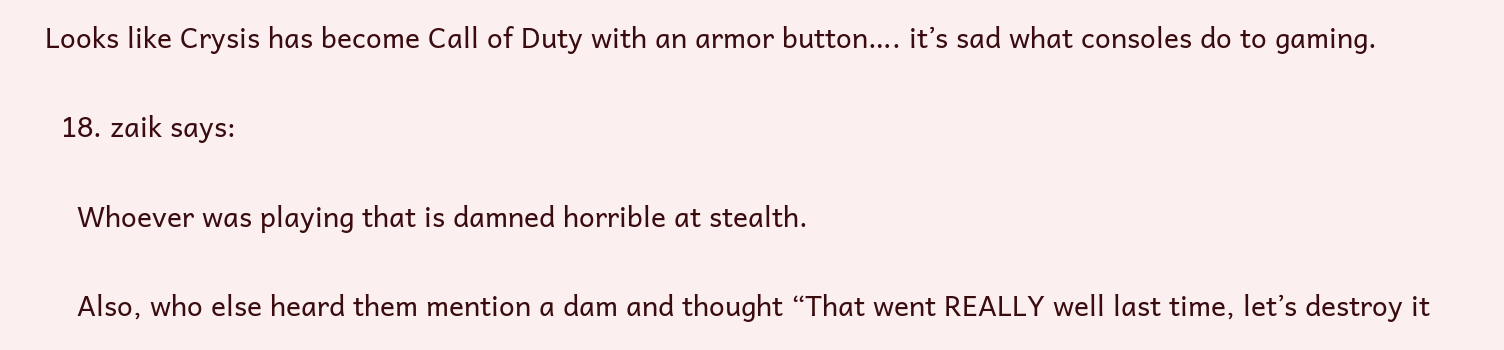Looks like Crysis has become Call of Duty with an armor button…. it’s sad what consoles do to gaming.

  18. zaik says:

    Whoever was playing that is damned horrible at stealth.

    Also, who else heard them mention a dam and thought “That went REALLY well last time, let’s destroy it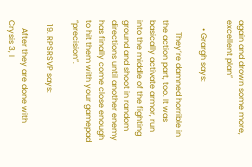again and drown some more, excellent plan”

    • Grargh says:

      They’re damned horrible in the action part, too. It was basically activate armor, run into the middle of the fighting ground and shoot in random directions until another enemy has finally come close enough to hit them with your gamepad “precision”.

  19. RPSRSVP says:

    After they are done with Crysis 3, I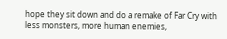hope they sit down and do a remake of Far Cry with less monsters, more human enemies,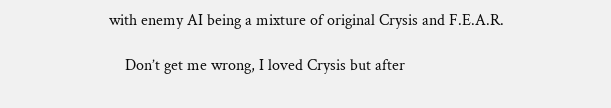with enemy AI being a mixture of original Crysis and F.E.A.R.

    Don’t get me wrong, I loved Crysis but after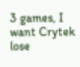3 games, I want Crytek lose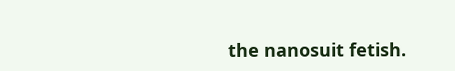the nanosuit fetish.